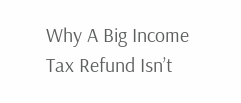Why A Big Income Tax Refund Isn’t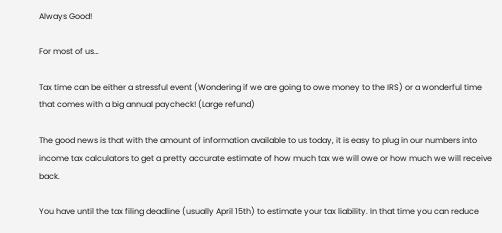Always Good!

For most of us…

Tax time can be either a stressful event (Wondering if we are going to owe money to the IRS) or a wonderful time that comes with a big annual paycheck! (Large refund)

The good news is that with the amount of information available to us today, it is easy to plug in our numbers into income tax calculators to get a pretty accurate estimate of how much tax we will owe or how much we will receive back.

You have until the tax filing deadline (usually April 15th) to estimate your tax liability. In that time you can reduce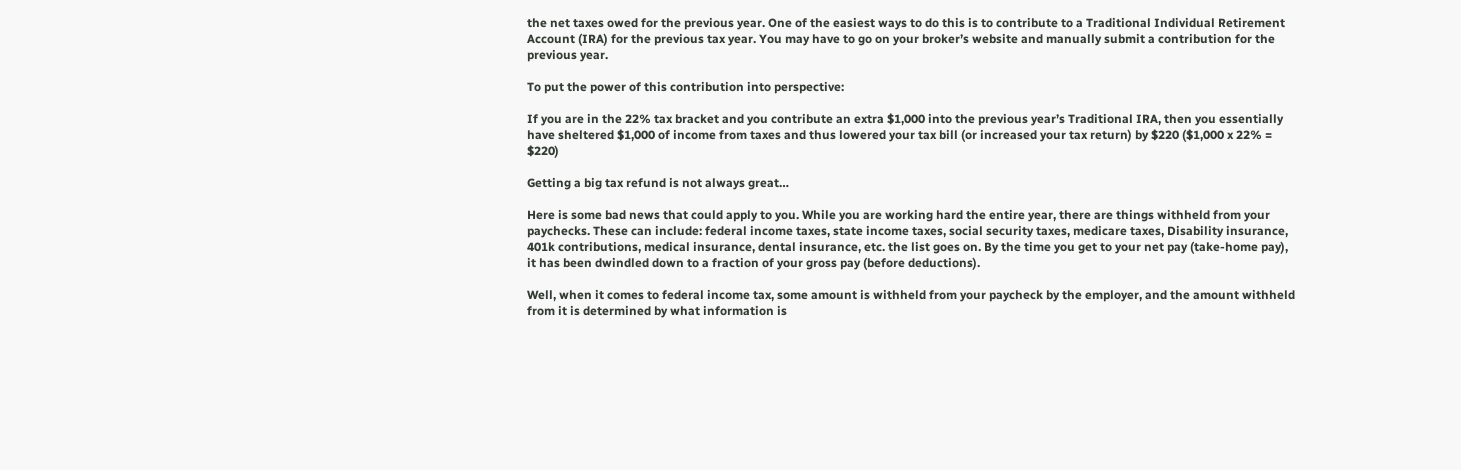the net taxes owed for the previous year. One of the easiest ways to do this is to contribute to a Traditional Individual Retirement Account (IRA) for the previous tax year. You may have to go on your broker’s website and manually submit a contribution for the previous year.

To put the power of this contribution into perspective:

If you are in the 22% tax bracket and you contribute an extra $1,000 into the previous year’s Traditional IRA, then you essentially have sheltered $1,000 of income from taxes and thus lowered your tax bill (or increased your tax return) by $220 ($1,000 x 22% = $220)

Getting a big tax refund is not always great…

Here is some bad news that could apply to you. While you are working hard the entire year, there are things withheld from your paychecks. These can include: federal income taxes, state income taxes, social security taxes, medicare taxes, Disability insurance, 401k contributions, medical insurance, dental insurance, etc. the list goes on. By the time you get to your net pay (take-home pay), it has been dwindled down to a fraction of your gross pay (before deductions).

Well, when it comes to federal income tax, some amount is withheld from your paycheck by the employer, and the amount withheld from it is determined by what information is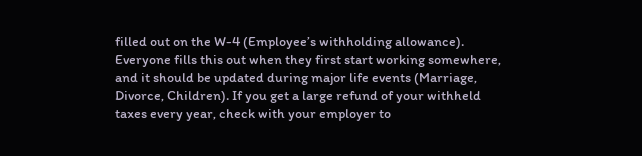filled out on the W-4 (Employee’s withholding allowance). Everyone fills this out when they first start working somewhere, and it should be updated during major life events (Marriage, Divorce, Children). If you get a large refund of your withheld taxes every year, check with your employer to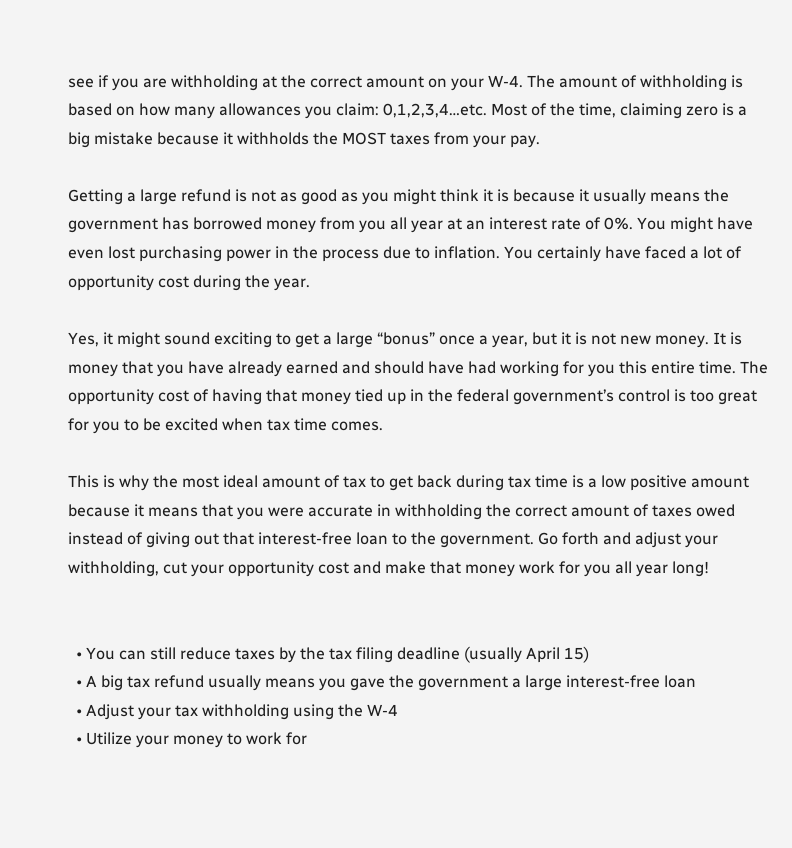see if you are withholding at the correct amount on your W-4. The amount of withholding is based on how many allowances you claim: 0,1,2,3,4…etc. Most of the time, claiming zero is a big mistake because it withholds the MOST taxes from your pay.

Getting a large refund is not as good as you might think it is because it usually means the government has borrowed money from you all year at an interest rate of 0%. You might have even lost purchasing power in the process due to inflation. You certainly have faced a lot of opportunity cost during the year.

Yes, it might sound exciting to get a large “bonus” once a year, but it is not new money. It is money that you have already earned and should have had working for you this entire time. The opportunity cost of having that money tied up in the federal government’s control is too great for you to be excited when tax time comes.

This is why the most ideal amount of tax to get back during tax time is a low positive amount because it means that you were accurate in withholding the correct amount of taxes owed instead of giving out that interest-free loan to the government. Go forth and adjust your withholding, cut your opportunity cost and make that money work for you all year long!


  • You can still reduce taxes by the tax filing deadline (usually April 15)
  • A big tax refund usually means you gave the government a large interest-free loan
  • Adjust your tax withholding using the W-4
  • Utilize your money to work for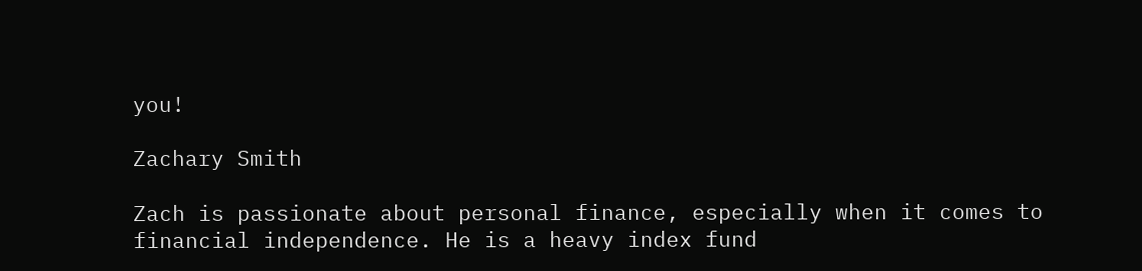you!

Zachary Smith

Zach is passionate about personal finance, especially when it comes to financial independence. He is a heavy index fund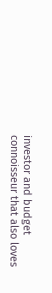investor and budget connoisseur that also loves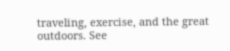traveling, exercise, and the great outdoors. See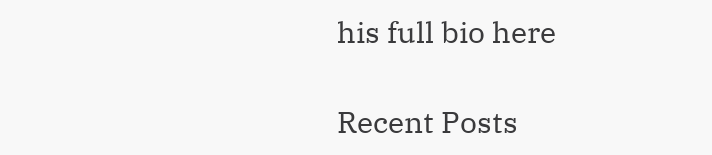his full bio here

Recent Posts